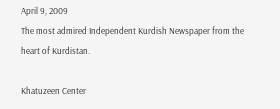April 9, 2009
The most admired Independent Kurdish Newspaper from the heart of Kurdistan.

Khatuzeen Center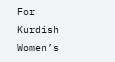For Kurdish Women’s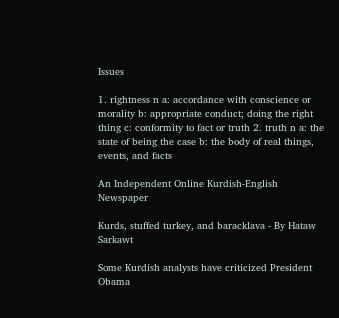Issues

1. rightness n a: accordance with conscience or morality b: appropriate conduct; doing the right thing c: conformity to fact or truth 2. truth n a: the state of being the case b: the body of real things, events, and facts

An Independent Online Kurdish-English Newspaper

Kurds, stuffed turkey, and baracklava - By Hataw Sarkawt

Some Kurdish analysts have criticized President Obama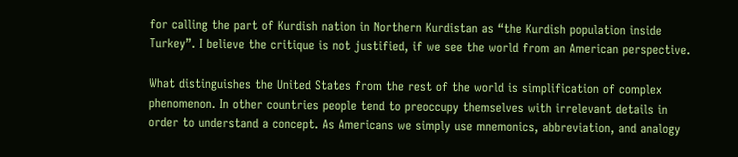for calling the part of Kurdish nation in Northern Kurdistan as “the Kurdish population inside Turkey”. I believe the critique is not justified, if we see the world from an American perspective.

What distinguishes the United States from the rest of the world is simplification of complex phenomenon. In other countries people tend to preoccupy themselves with irrelevant details in order to understand a concept. As Americans we simply use mnemonics, abbreviation, and analogy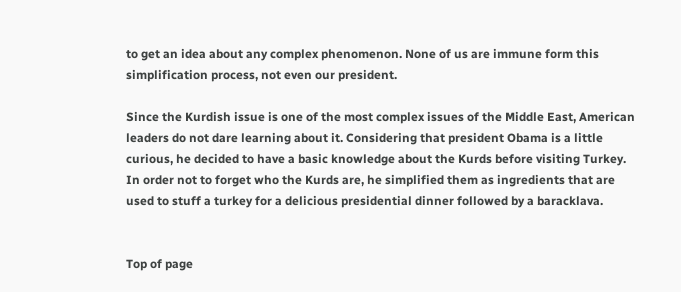to get an idea about any complex phenomenon. None of us are immune form this simplification process, not even our president.

Since the Kurdish issue is one of the most complex issues of the Middle East, American leaders do not dare learning about it. Considering that president Obama is a little curious, he decided to have a basic knowledge about the Kurds before visiting Turkey. In order not to forget who the Kurds are, he simplified them as ingredients that are used to stuff a turkey for a delicious presidential dinner followed by a baracklava.


Top of page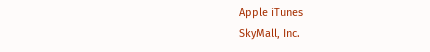Apple iTunes
SkyMall, Inc.